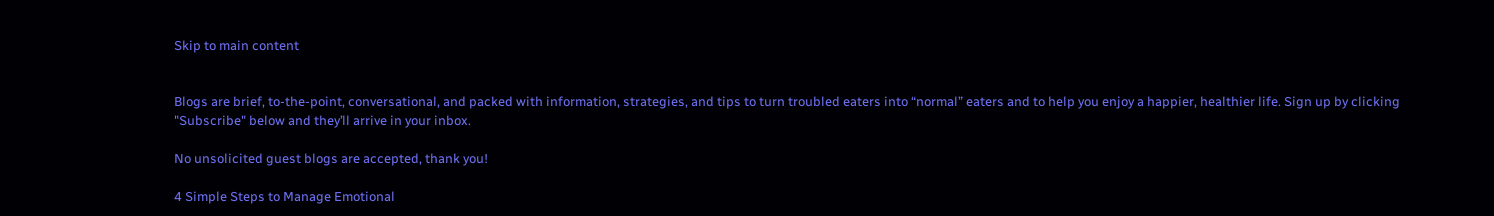Skip to main content


Blogs are brief, to-the-point, conversational, and packed with information, strategies, and tips to turn troubled eaters into “normal” eaters and to help you enjoy a happier, healthier life. Sign up by clicking "Subscribe" below and they’ll arrive in your inbox.

No unsolicited guest blogs are accepted, thank you!

4 Simple Steps to Manage Emotional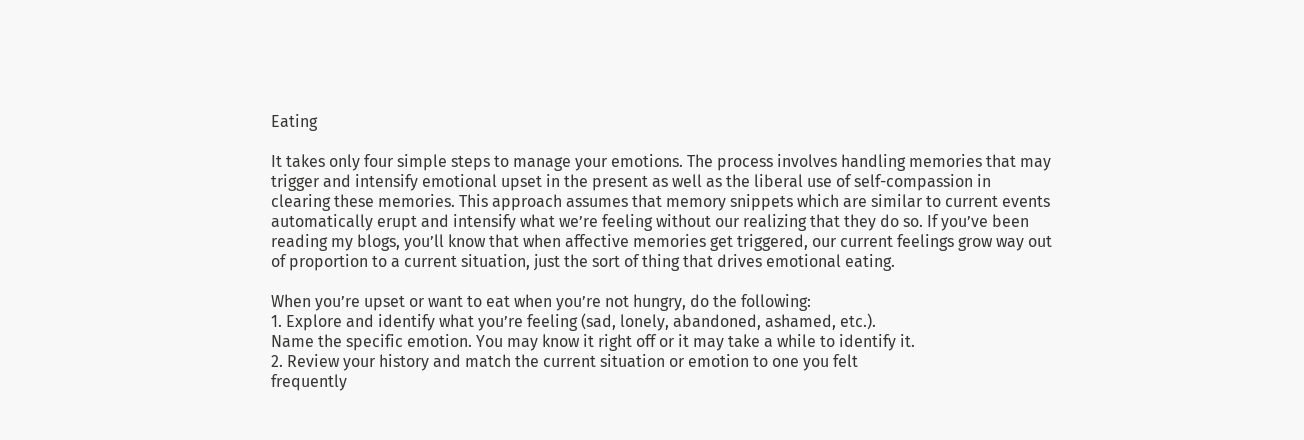Eating

It takes only four simple steps to manage your emotions. The process involves handling memories that may trigger and intensify emotional upset in the present as well as the liberal use of self-compassion in clearing these memories. This approach assumes that memory snippets which are similar to current events automatically erupt and intensify what we’re feeling without our realizing that they do so. If you’ve been reading my blogs, you’ll know that when affective memories get triggered, our current feelings grow way out of proportion to a current situation, just the sort of thing that drives emotional eating.

When you’re upset or want to eat when you’re not hungry, do the following:
1. Explore and identify what you’re feeling (sad, lonely, abandoned, ashamed, etc.).
Name the specific emotion. You may know it right off or it may take a while to identify it.
2. Review your history and match the current situation or emotion to one you felt
frequently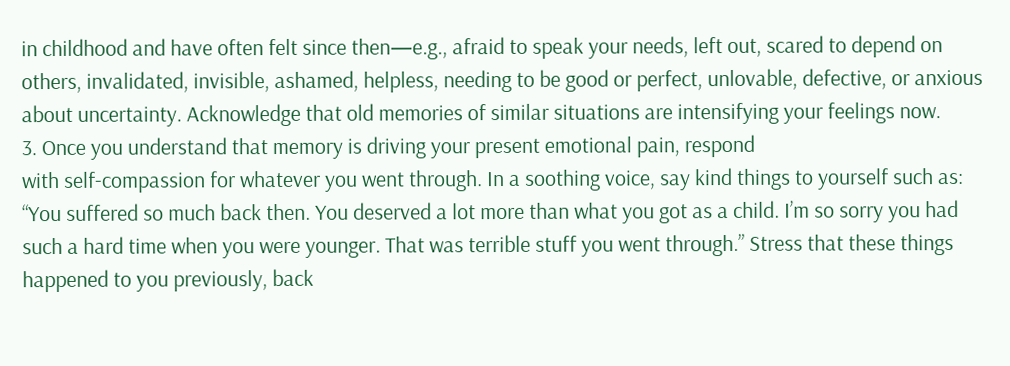in childhood and have often felt since then—e.g., afraid to speak your needs, left out, scared to depend on others, invalidated, invisible, ashamed, helpless, needing to be good or perfect, unlovable, defective, or anxious about uncertainty. Acknowledge that old memories of similar situations are intensifying your feelings now.
3. Once you understand that memory is driving your present emotional pain, respond
with self-compassion for whatever you went through. In a soothing voice, say kind things to yourself such as: “You suffered so much back then. You deserved a lot more than what you got as a child. I’m so sorry you had such a hard time when you were younger. That was terrible stuff you went through.” Stress that these things happened to you previously, back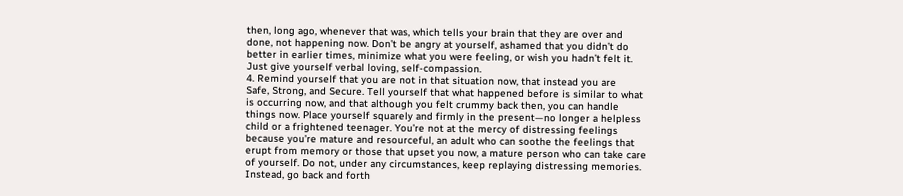then, long ago, whenever that was, which tells your brain that they are over and done, not happening now. Don’t be angry at yourself, ashamed that you didn’t do better in earlier times, minimize what you were feeling, or wish you hadn’t felt it. Just give yourself verbal loving, self-compassion.
4. Remind yourself that you are not in that situation now, that instead you are
Safe, Strong, and Secure. Tell yourself that what happened before is similar to what is occurring now, and that although you felt crummy back then, you can handle things now. Place yourself squarely and firmly in the present—no longer a helpless child or a frightened teenager. You’re not at the mercy of distressing feelings because you’re mature and resourceful, an adult who can soothe the feelings that erupt from memory or those that upset you now, a mature person who can take care of yourself. Do not, under any circumstances, keep replaying distressing memories. Instead, go back and forth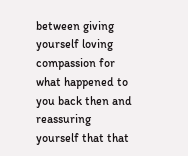between giving yourself loving compassion for what happened to you back then and reassuring yourself that that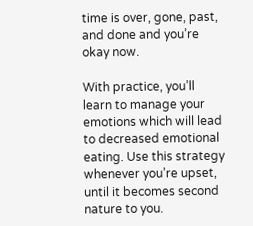time is over, gone, past, and done and you’re okay now.

With practice, you’ll learn to manage your emotions which will lead to decreased emotional eating. Use this strategy whenever you’re upset, until it becomes second nature to you.